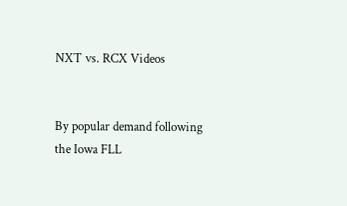NXT vs. RCX Videos


By popular demand following the Iowa FLL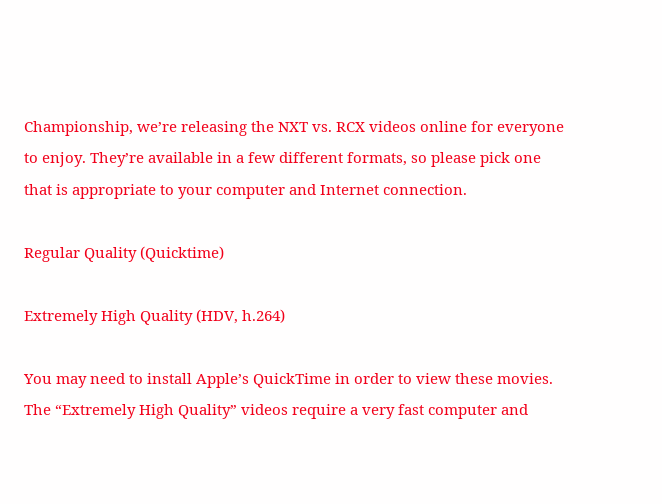Championship, we’re releasing the NXT vs. RCX videos online for everyone to enjoy. They’re available in a few different formats, so please pick one that is appropriate to your computer and Internet connection.

Regular Quality (Quicktime)

Extremely High Quality (HDV, h.264)

You may need to install Apple’s QuickTime in order to view these movies. The “Extremely High Quality” videos require a very fast computer and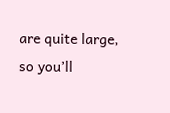are quite large, so you’ll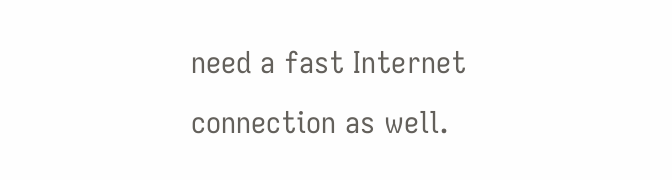need a fast Internet connection as well.